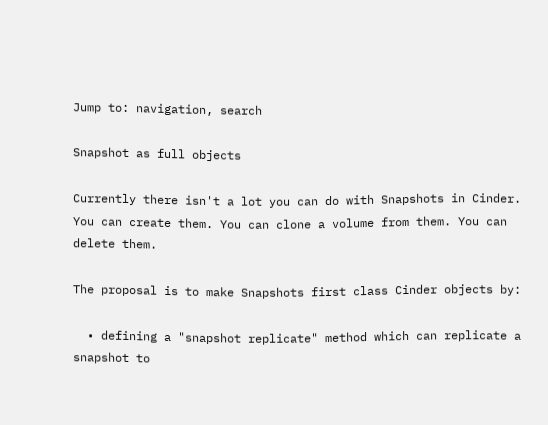Jump to: navigation, search

Snapshot as full objects

Currently there isn't a lot you can do with Snapshots in Cinder. You can create them. You can clone a volume from them. You can delete them.

The proposal is to make Snapshots first class Cinder objects by:

  • defining a "snapshot replicate" method which can replicate a snapshot to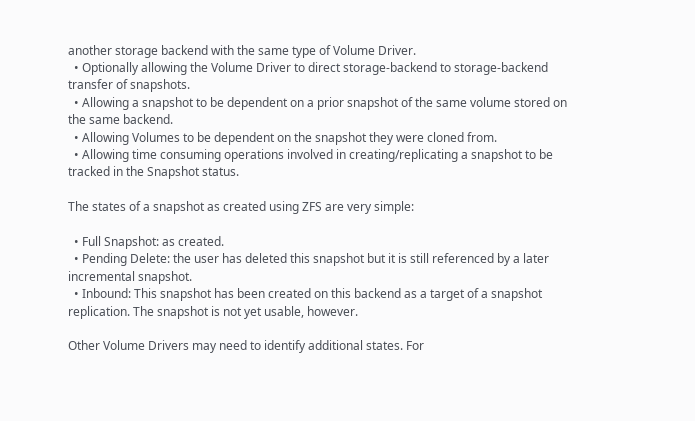another storage backend with the same type of Volume Driver.
  • Optionally allowing the Volume Driver to direct storage-backend to storage-backend transfer of snapshots.
  • Allowing a snapshot to be dependent on a prior snapshot of the same volume stored on the same backend.
  • Allowing Volumes to be dependent on the snapshot they were cloned from.
  • Allowing time consuming operations involved in creating/replicating a snapshot to be tracked in the Snapshot status.

The states of a snapshot as created using ZFS are very simple:

  • Full Snapshot: as created.
  • Pending Delete: the user has deleted this snapshot but it is still referenced by a later incremental snapshot.
  • Inbound: This snapshot has been created on this backend as a target of a snapshot replication. The snapshot is not yet usable, however.

Other Volume Drivers may need to identify additional states. For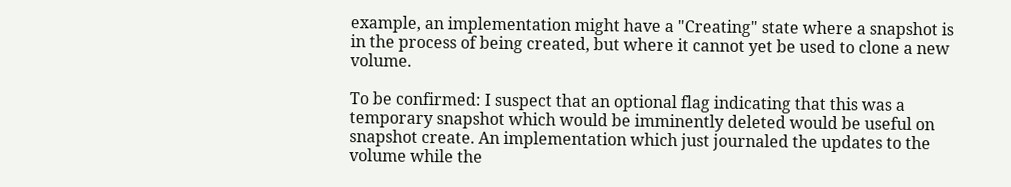example, an implementation might have a "Creating" state where a snapshot is in the process of being created, but where it cannot yet be used to clone a new volume.

To be confirmed: I suspect that an optional flag indicating that this was a temporary snapshot which would be imminently deleted would be useful on snapshot create. An implementation which just journaled the updates to the volume while the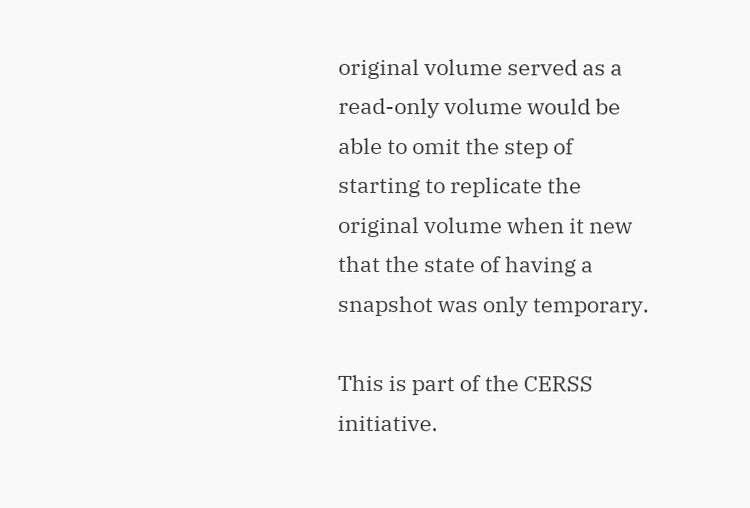original volume served as a read-only volume would be able to omit the step of starting to replicate the original volume when it new that the state of having a snapshot was only temporary.

This is part of the CERSS initiative.